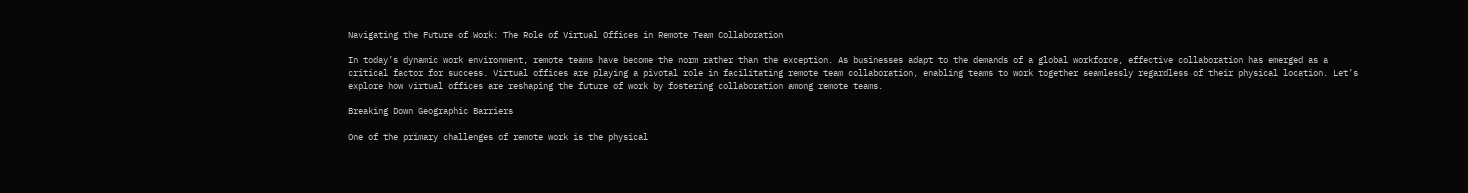Navigating the Future of Work: The Role of Virtual Offices in Remote Team Collaboration

In today’s dynamic work environment, remote teams have become the norm rather than the exception. As businesses adapt to the demands of a global workforce, effective collaboration has emerged as a critical factor for success. Virtual offices are playing a pivotal role in facilitating remote team collaboration, enabling teams to work together seamlessly regardless of their physical location. Let’s explore how virtual offices are reshaping the future of work by fostering collaboration among remote teams.

Breaking Down Geographic Barriers

One of the primary challenges of remote work is the physical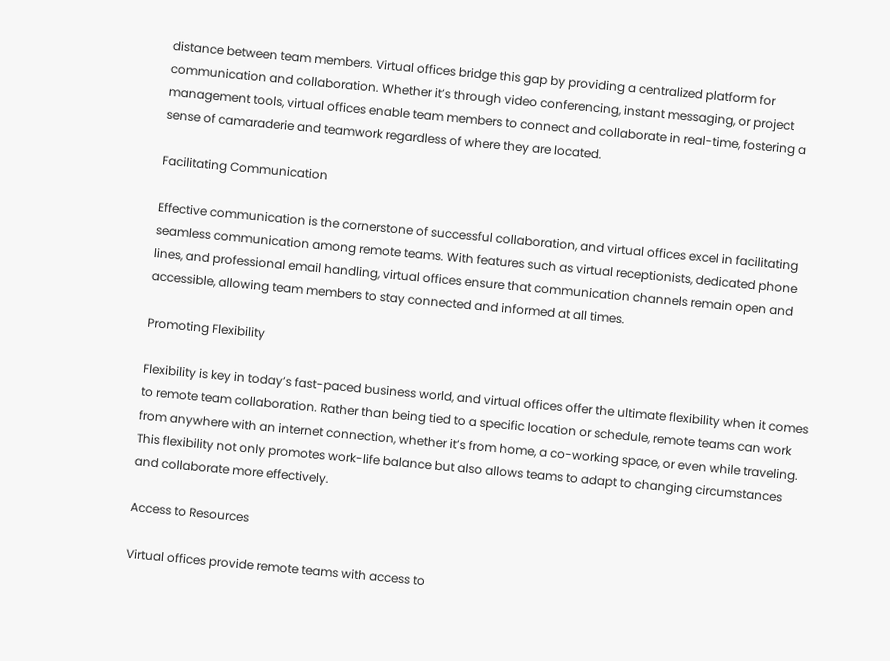distance between team members. Virtual offices bridge this gap by providing a centralized platform for communication and collaboration. Whether it’s through video conferencing, instant messaging, or project management tools, virtual offices enable team members to connect and collaborate in real-time, fostering a sense of camaraderie and teamwork regardless of where they are located.

Facilitating Communication

Effective communication is the cornerstone of successful collaboration, and virtual offices excel in facilitating seamless communication among remote teams. With features such as virtual receptionists, dedicated phone lines, and professional email handling, virtual offices ensure that communication channels remain open and accessible, allowing team members to stay connected and informed at all times.

Promoting Flexibility

Flexibility is key in today’s fast-paced business world, and virtual offices offer the ultimate flexibility when it comes to remote team collaboration. Rather than being tied to a specific location or schedule, remote teams can work from anywhere with an internet connection, whether it’s from home, a co-working space, or even while traveling. This flexibility not only promotes work-life balance but also allows teams to adapt to changing circumstances and collaborate more effectively.

Access to Resources

Virtual offices provide remote teams with access to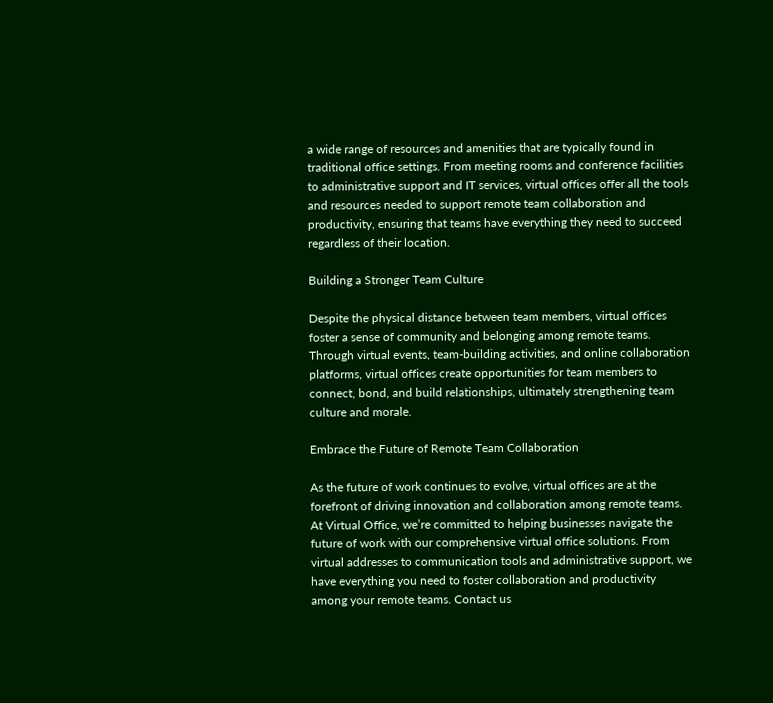a wide range of resources and amenities that are typically found in traditional office settings. From meeting rooms and conference facilities to administrative support and IT services, virtual offices offer all the tools and resources needed to support remote team collaboration and productivity, ensuring that teams have everything they need to succeed regardless of their location.

Building a Stronger Team Culture

Despite the physical distance between team members, virtual offices foster a sense of community and belonging among remote teams. Through virtual events, team-building activities, and online collaboration platforms, virtual offices create opportunities for team members to connect, bond, and build relationships, ultimately strengthening team culture and morale.

Embrace the Future of Remote Team Collaboration

As the future of work continues to evolve, virtual offices are at the forefront of driving innovation and collaboration among remote teams. At Virtual Office, we’re committed to helping businesses navigate the future of work with our comprehensive virtual office solutions. From virtual addresses to communication tools and administrative support, we have everything you need to foster collaboration and productivity among your remote teams. Contact us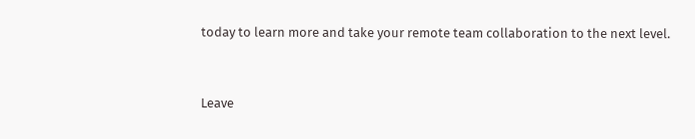today to learn more and take your remote team collaboration to the next level.


Leave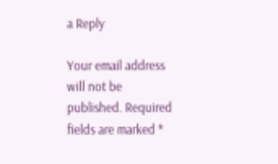a Reply

Your email address will not be published. Required fields are marked *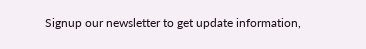Signup our newsletter to get update information,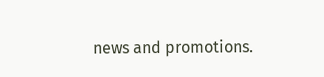news and promotions.